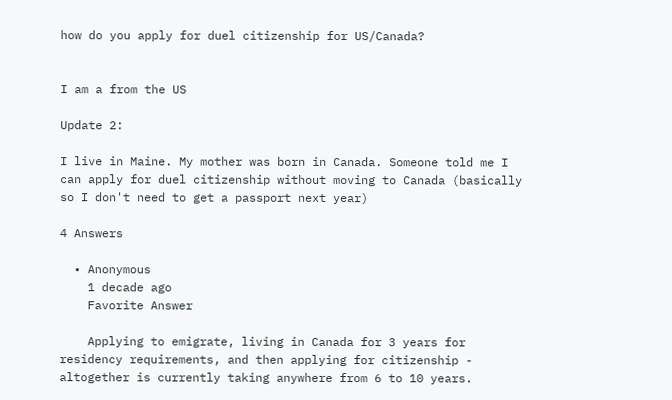how do you apply for duel citizenship for US/Canada?


I am a from the US

Update 2:

I live in Maine. My mother was born in Canada. Someone told me I can apply for duel citizenship without moving to Canada (basically so I don't need to get a passport next year)

4 Answers

  • Anonymous
    1 decade ago
    Favorite Answer

    Applying to emigrate, living in Canada for 3 years for residency requirements, and then applying for citizenship - altogether is currently taking anywhere from 6 to 10 years.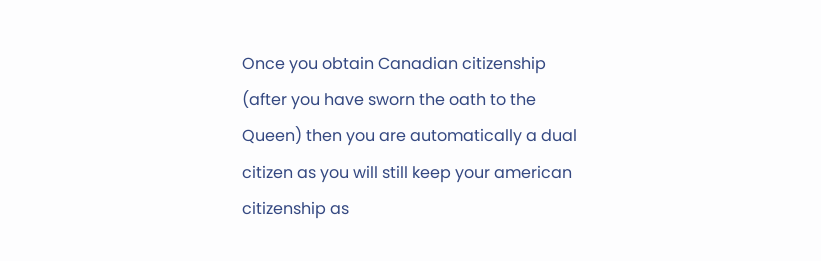Once you obtain Canadian citizenship (after you have sworn the oath to the Queen) then you are automatically a dual citizen as you will still keep your american citizenship as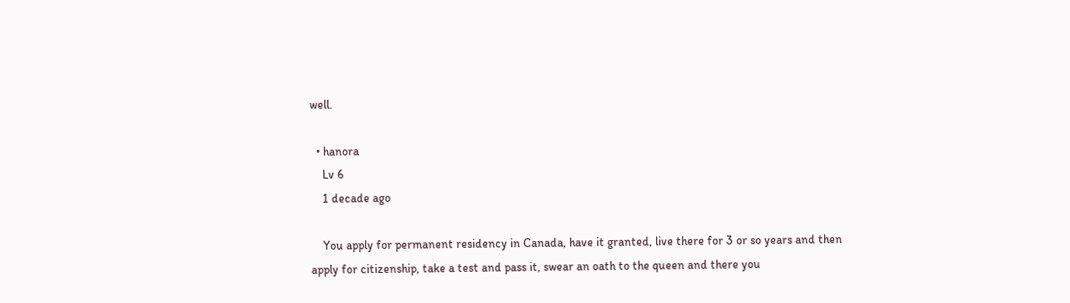well.

  • hanora
    Lv 6
    1 decade ago

    You apply for permanent residency in Canada, have it granted, live there for 3 or so years and then apply for citizenship, take a test and pass it, swear an oath to the queen and there you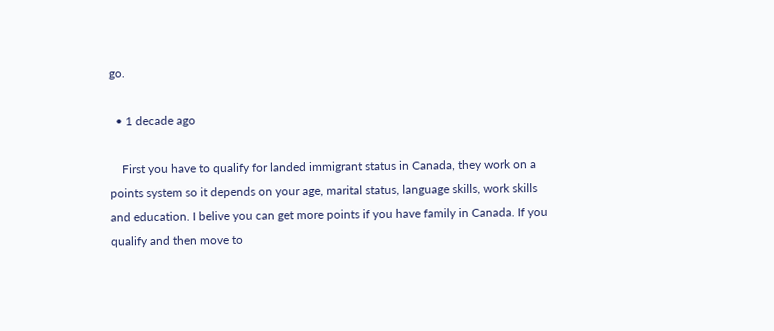go.

  • 1 decade ago

    First you have to qualify for landed immigrant status in Canada, they work on a points system so it depends on your age, marital status, language skills, work skills and education. I belive you can get more points if you have family in Canada. If you qualify and then move to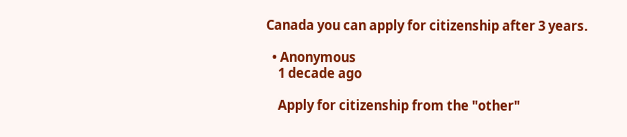Canada you can apply for citizenship after 3 years.

  • Anonymous
    1 decade ago

    Apply for citizenship from the "other"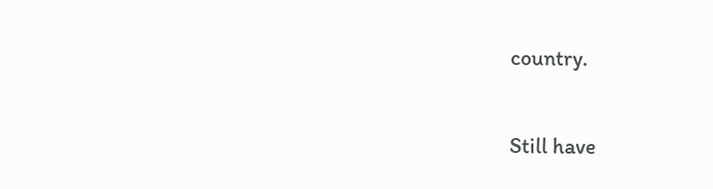country.

Still have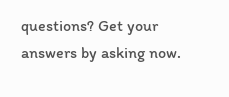questions? Get your answers by asking now.